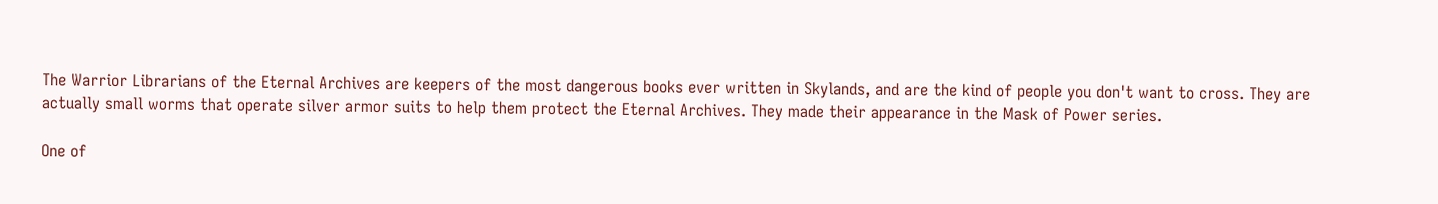The Warrior Librarians of the Eternal Archives are keepers of the most dangerous books ever written in Skylands, and are the kind of people you don't want to cross. They are actually small worms that operate silver armor suits to help them protect the Eternal Archives. They made their appearance in the Mask of Power series.

One of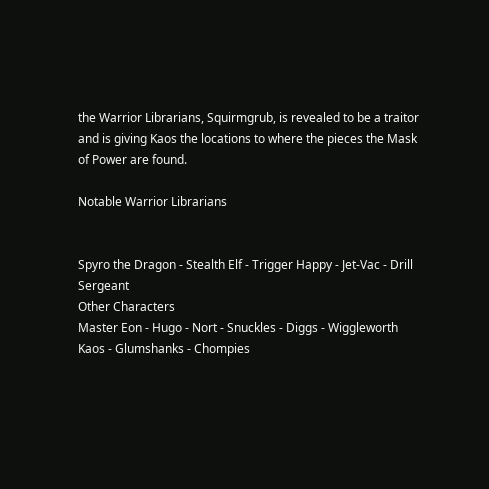the Warrior Librarians, Squirmgrub, is revealed to be a traitor and is giving Kaos the locations to where the pieces the Mask of Power are found.

Notable Warrior Librarians


Spyro the Dragon - Stealth Elf - Trigger Happy - Jet-Vac - Drill Sergeant
Other Characters
Master Eon - Hugo - Nort - Snuckles - Diggs - Wiggleworth
Kaos - Glumshanks - Chompies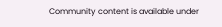Community content is available under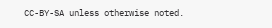CC-BY-SA unless otherwise noted.